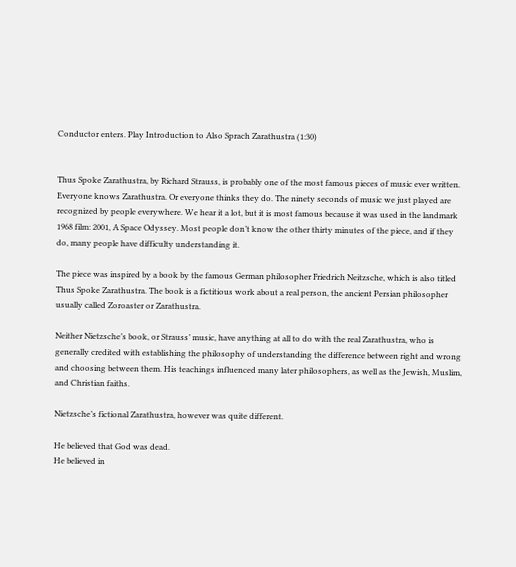Conductor enters. Play Introduction to Also Sprach Zarathustra (1:30)


Thus Spoke Zarathustra, by Richard Strauss, is probably one of the most famous pieces of music ever written. Everyone knows Zarathustra. Or everyone thinks they do. The ninety seconds of music we just played are recognized by people everywhere. We hear it a lot, but it is most famous because it was used in the landmark 1968 film: 2001, A Space Odyssey. Most people don’t know the other thirty minutes of the piece, and if they do, many people have difficulty understanding it.

The piece was inspired by a book by the famous German philosopher Friedrich Neitzsche, which is also titled Thus Spoke Zarathustra. The book is a fictitious work about a real person, the ancient Persian philosopher usually called Zoroaster or Zarathustra.

Neither Nietzsche’s book, or Strauss’ music, have anything at all to do with the real Zarathustra, who is generally credited with establishing the philosophy of understanding the difference between right and wrong and choosing between them. His teachings influenced many later philosophers, as well as the Jewish, Muslim, and Christian faiths.

Nietzsche’s fictional Zarathustra, however was quite different.

He believed that God was dead.
He believed in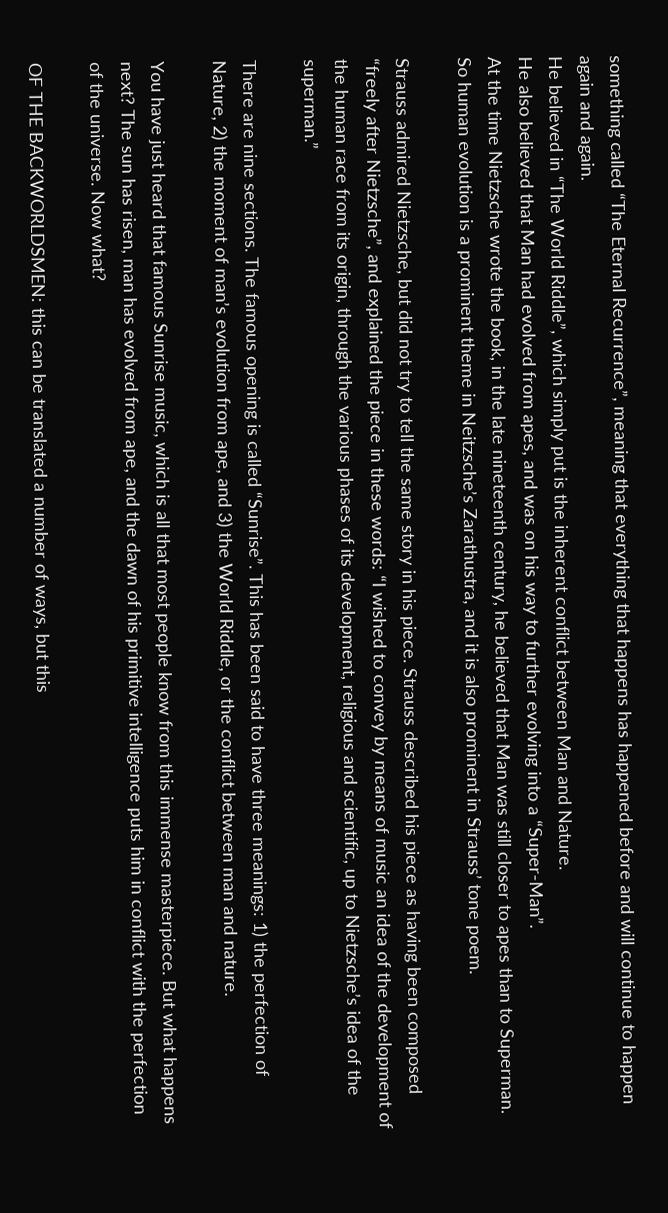something called “The Eternal Recurrence”, meaning that everything that happens has happened before and will continue to happen again and again.
He believed in “The World Riddle”, which simply put is the inherent conflict between Man and Nature.
He also believed that Man had evolved from apes, and was on his way to further evolving into a “Super-Man”.
At the time Nietzsche wrote the book, in the late nineteenth century, he believed that Man was still closer to apes than to Superman. So human evolution is a prominent theme in Neitzsche’s Zarathustra, and it is also prominent in Strauss’ tone poem.

Strauss admired Nietzsche, but did not try to tell the same story in his piece. Strauss described his piece as having been composed “freely after Nietzsche”, and explained the piece in these words: “I wished to convey by means of music an idea of the development of the human race from its origin, through the various phases of its development, religious and scientific, up to Nietzsche’s idea of the superman.”

There are nine sections. The famous opening is called “Sunrise”. This has been said to have three meanings: 1) the perfection of Nature, 2) the moment of man’s evolution from ape, and 3) the World Riddle, or the conflict between man and nature.

You have just heard that famous Sunrise music, which is all that most people know from this immense masterpiece. But what happens next? The sun has risen, man has evolved from ape, and the dawn of his primitive intelligence puts him in conflict with the perfection of the universe. Now what?

OF THE BACKWORLDSMEN: this can be translated a number of ways, but this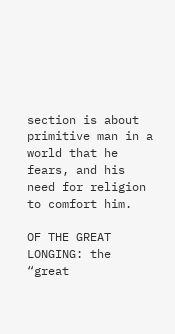section is about primitive man in a world that he fears, and his need for religion to comfort him.

OF THE GREAT LONGING: the “great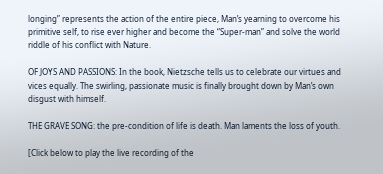longing” represents the action of the entire piece, Man’s yearning to overcome his primitive self, to rise ever higher and become the “Super-man” and solve the world riddle of his conflict with Nature.

OF JOYS AND PASSIONS: In the book, Nietzsche tells us to celebrate our virtues and vices equally. The swirling, passionate music is finally brought down by Man’s own disgust with himself.

THE GRAVE SONG: the pre-condition of life is death. Man laments the loss of youth.

[Click below to play the live recording of the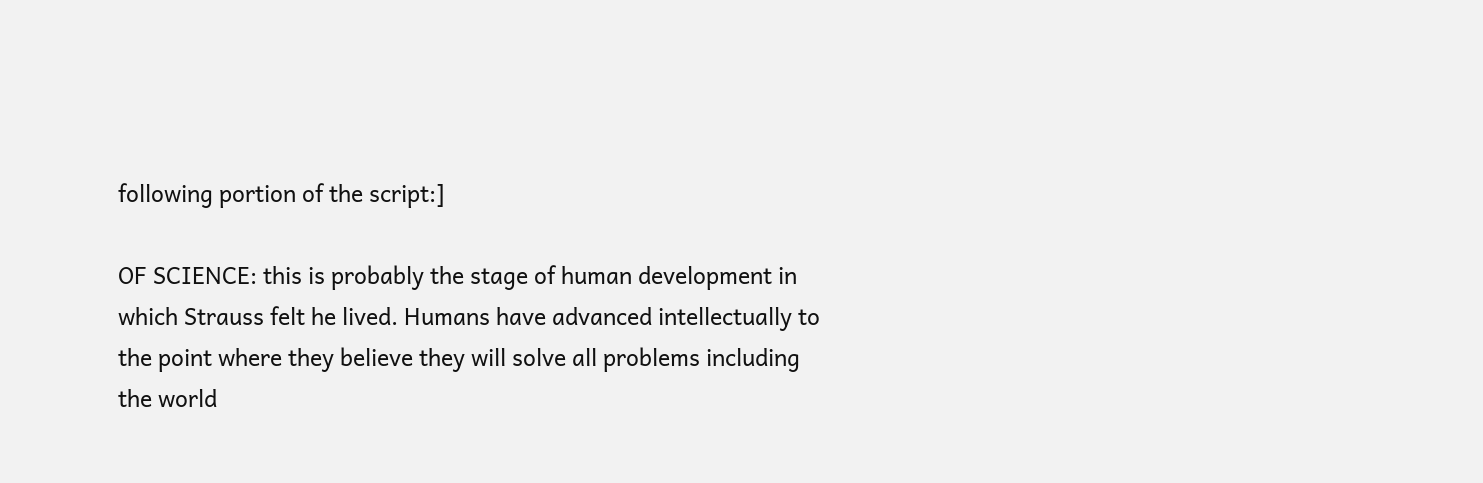following portion of the script:]

OF SCIENCE: this is probably the stage of human development in which Strauss felt he lived. Humans have advanced intellectually to the point where they believe they will solve all problems including the world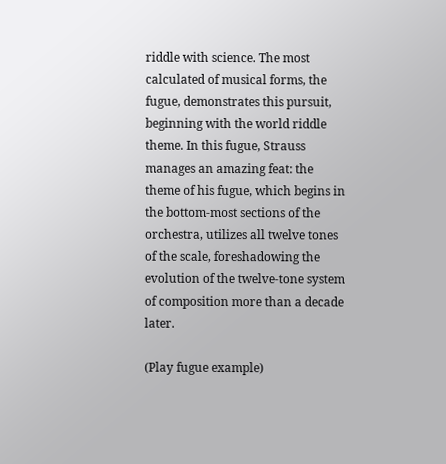riddle with science. The most calculated of musical forms, the fugue, demonstrates this pursuit, beginning with the world riddle theme. In this fugue, Strauss manages an amazing feat: the theme of his fugue, which begins in the bottom-most sections of the orchestra, utilizes all twelve tones of the scale, foreshadowing the evolution of the twelve-tone system of composition more than a decade later.

(Play fugue example)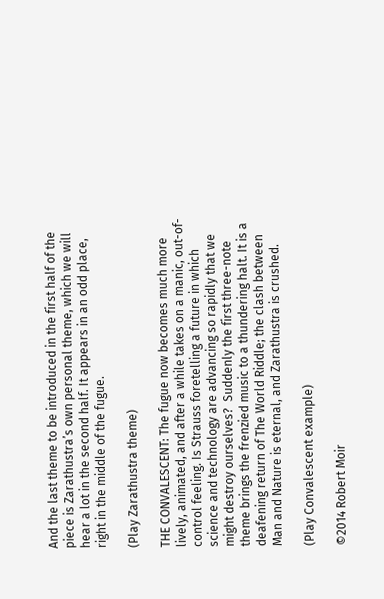And the last theme to be introduced in the first half of the piece is Zarathustra’s own personal theme, which we will hear a lot in the second half. It appears in an odd place, right in the middle of the fugue.

(Play Zarathustra theme)

THE CONVALESCENT: The fugue now becomes much more lively, animated, and after a while takes on a manic, out-of-control feeling. Is Strauss foretelling a future in which science and technology are advancing so rapidly that we might destroy ourselves?  Suddenly the first three-note theme brings the frenzied music to a thundering halt. It is a deafening return of The World Riddle; the clash between Man and Nature is eternal, and Zarathustra is crushed.

(Play Convalescent example)

©2014 Robert Moir